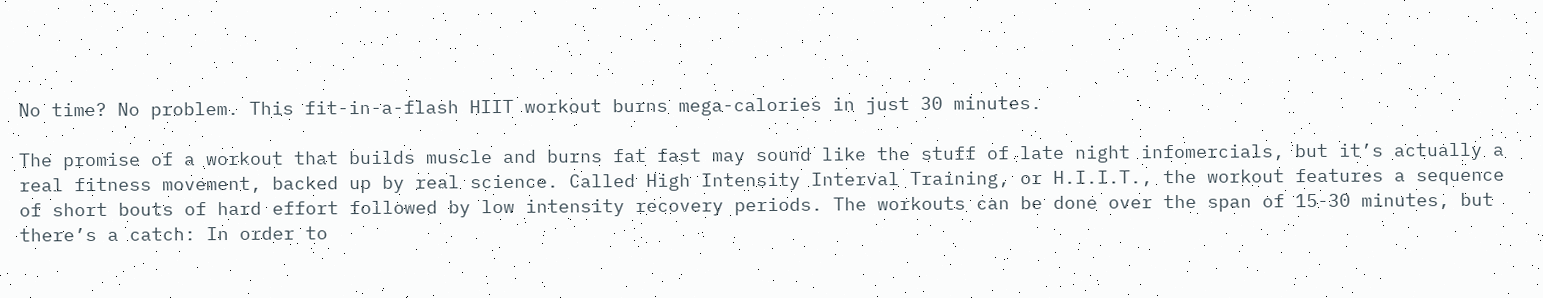No time? No problem. This fit-in-a-flash HIIT workout burns mega-calories in just 30 minutes.

The promise of a workout that builds muscle and burns fat fast may sound like the stuff of late night infomercials, but it’s actually a real fitness movement, backed up by real science. Called High Intensity Interval Training, or H.I.I.T., the workout features a sequence of short bouts of hard effort followed by low intensity recovery periods. The workouts can be done over the span of 15-30 minutes, but there’s a catch: In order to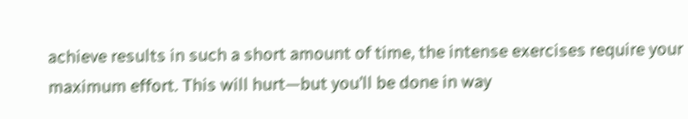achieve results in such a short amount of time, the intense exercises require your maximum effort. This will hurt—but you’ll be done in way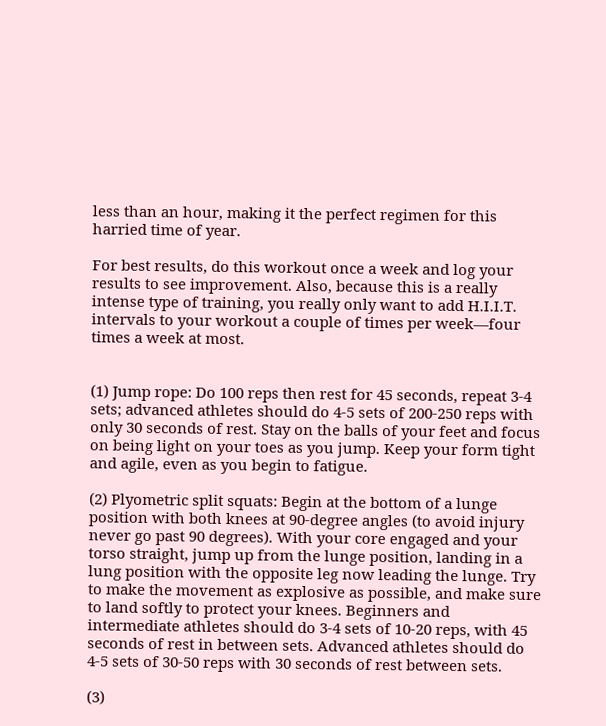less than an hour, making it the perfect regimen for this harried time of year.

For best results, do this workout once a week and log your results to see improvement. Also, because this is a really intense type of training, you really only want to add H.I.I.T. intervals to your workout a couple of times per week—four times a week at most.


(1) Jump rope: Do 100 reps then rest for 45 seconds, repeat 3-4 sets; advanced athletes should do 4-5 sets of 200-250 reps with only 30 seconds of rest. Stay on the balls of your feet and focus on being light on your toes as you jump. Keep your form tight and agile, even as you begin to fatigue.

(2) Plyometric split squats: Begin at the bottom of a lunge position with both knees at 90-degree angles (to avoid injury never go past 90 degrees). With your core engaged and your torso straight, jump up from the lunge position, landing in a lung position with the opposite leg now leading the lunge. Try to make the movement as explosive as possible, and make sure to land softly to protect your knees. Beginners and intermediate athletes should do 3-4 sets of 10-20 reps, with 45 seconds of rest in between sets. Advanced athletes should do 4-5 sets of 30-50 reps with 30 seconds of rest between sets.

(3)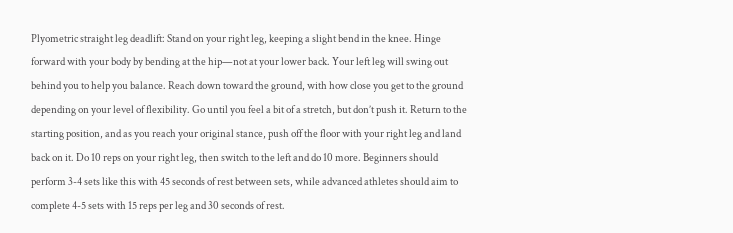Plyometric straight leg deadlift: Stand on your right leg, keeping a slight bend in the knee. Hinge forward with your body by bending at the hip—not at your lower back. Your left leg will swing out behind you to help you balance. Reach down toward the ground, with how close you get to the ground depending on your level of flexibility. Go until you feel a bit of a stretch, but don’t push it. Return to the starting position, and as you reach your original stance, push off the floor with your right leg and land back on it. Do 10 reps on your right leg, then switch to the left and do 10 more. Beginners should perform 3-4 sets like this with 45 seconds of rest between sets, while advanced athletes should aim to complete 4-5 sets with 15 reps per leg and 30 seconds of rest.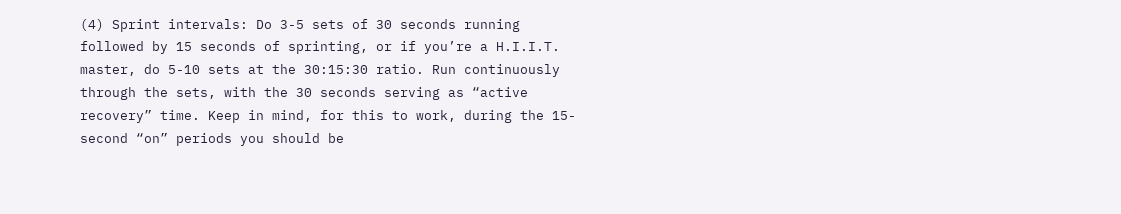(4) Sprint intervals: Do 3-5 sets of 30 seconds running followed by 15 seconds of sprinting, or if you’re a H.I.I.T. master, do 5-10 sets at the 30:15:30 ratio. Run continuously through the sets, with the 30 seconds serving as “active recovery” time. Keep in mind, for this to work, during the 15-second “on” periods you should be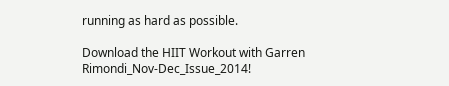running as hard as possible.

Download the HIIT Workout with Garren Rimondi_Nov-Dec_Issue_2014!